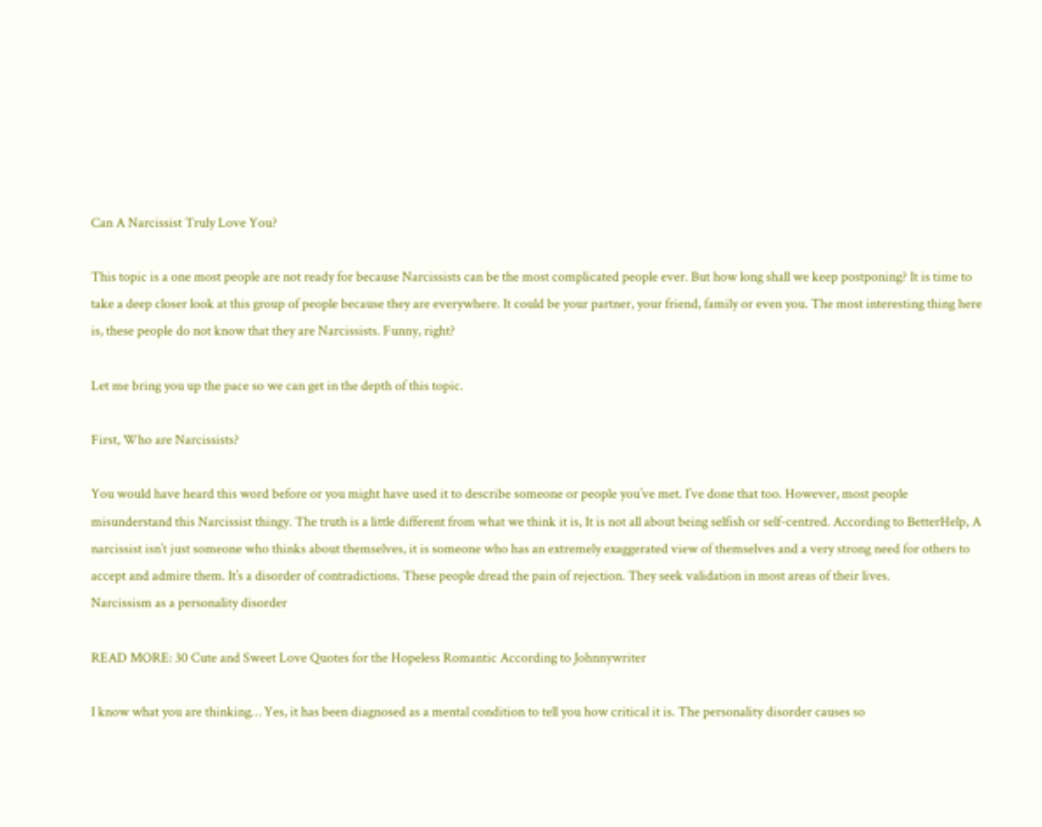Can A Narcissist Truly Love You?

This topic is a one most people are not ready for because Narcissists can be the most complicated people ever. But how long shall we keep postponing? It is time to take a deep closer look at this group of people because they are everywhere. It could be your partner, your friend, family or even you. The most interesting thing here is, these people do not know that they are Narcissists. Funny, right?

Let me bring you up the pace so we can get in the depth of this topic.

First, Who are Narcissists?

You would have heard this word before or you might have used it to describe someone or people you’ve met. I’ve done that too. However, most people misunderstand this Narcissist thingy. The truth is a little different from what we think it is, It is not all about being selfish or self-centred. According to BetterHelp, A narcissist isn’t just someone who thinks about themselves, it is someone who has an extremely exaggerated view of themselves and a very strong need for others to accept and admire them. It’s a disorder of contradictions. These people dread the pain of rejection. They seek validation in most areas of their lives.
Narcissism as a personality disorder

READ MORE: 30 Cute and Sweet Love Quotes for the Hopeless Romantic According to Johnnywriter

I know what you are thinking… Yes, it has been diagnosed as a mental condition to tell you how critical it is. The personality disorder causes so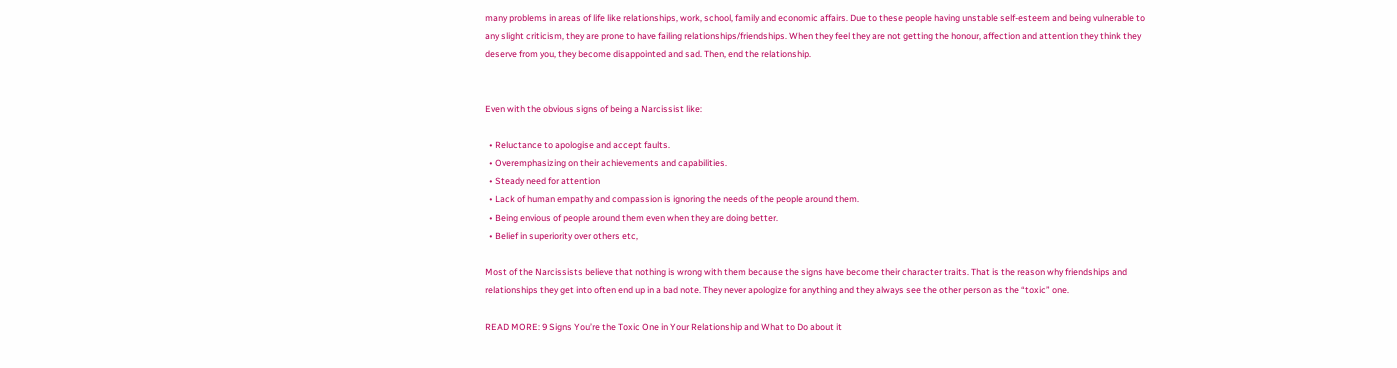many problems in areas of life like relationships, work, school, family and economic affairs. Due to these people having unstable self-esteem and being vulnerable to any slight criticism, they are prone to have failing relationships/friendships. When they feel they are not getting the honour, affection and attention they think they deserve from you, they become disappointed and sad. Then, end the relationship.


Even with the obvious signs of being a Narcissist like:

  • Reluctance to apologise and accept faults.
  • Overemphasizing on their achievements and capabilities.
  • Steady need for attention
  • Lack of human empathy and compassion is ignoring the needs of the people around them.
  • Being envious of people around them even when they are doing better.
  • Belief in superiority over others etc,

Most of the Narcissists believe that nothing is wrong with them because the signs have become their character traits. That is the reason why friendships and relationships they get into often end up in a bad note. They never apologize for anything and they always see the other person as the “toxic” one.

READ MORE: 9 Signs You’re the Toxic One in Your Relationship and What to Do about it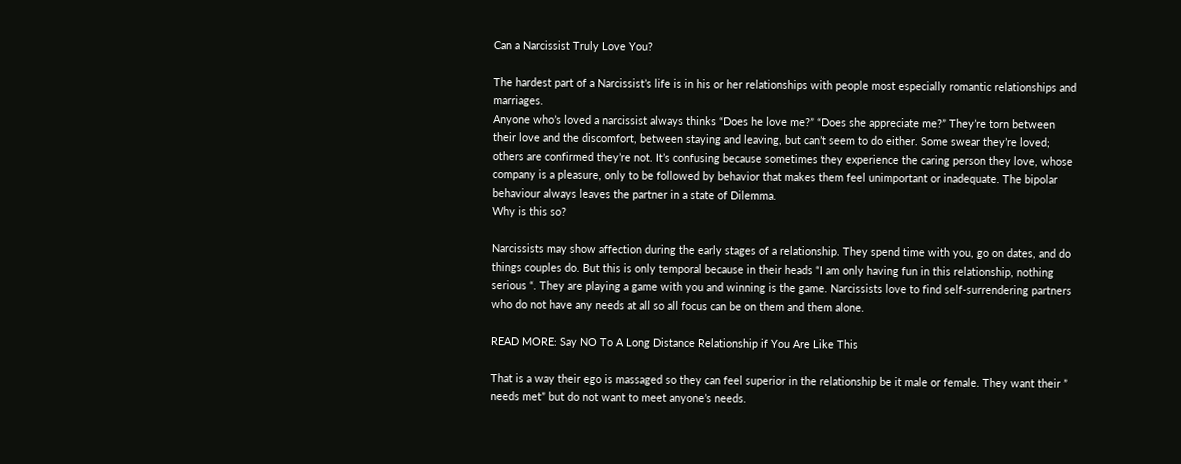Can a Narcissist Truly Love You?

The hardest part of a Narcissist’s life is in his or her relationships with people most especially romantic relationships and marriages.
Anyone who’s loved a narcissist always thinks “Does he love me?” “Does she appreciate me?” They’re torn between their love and the discomfort, between staying and leaving, but can’t seem to do either. Some swear they’re loved; others are confirmed they’re not. It’s confusing because sometimes they experience the caring person they love, whose company is a pleasure, only to be followed by behavior that makes them feel unimportant or inadequate. The bipolar behaviour always leaves the partner in a state of Dilemma.
Why is this so?

Narcissists may show affection during the early stages of a relationship. They spend time with you, go on dates, and do things couples do. But this is only temporal because in their heads “I am only having fun in this relationship, nothing serious “. They are playing a game with you and winning is the game. Narcissists love to find self-surrendering partners who do not have any needs at all so all focus can be on them and them alone.

READ MORE: Say NO To A Long Distance Relationship if You Are Like This

That is a way their ego is massaged so they can feel superior in the relationship be it male or female. They want their ” needs met” but do not want to meet anyone’s needs.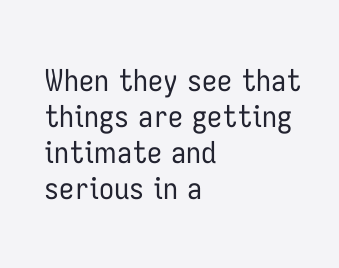When they see that things are getting intimate and serious in a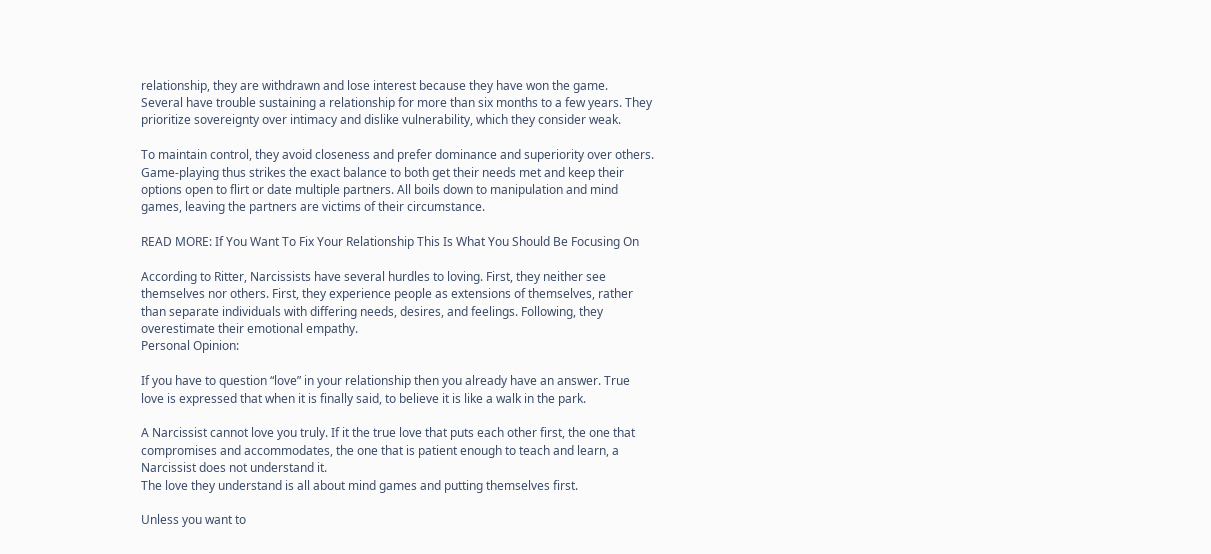relationship, they are withdrawn and lose interest because they have won the game.
Several have trouble sustaining a relationship for more than six months to a few years. They prioritize sovereignty over intimacy and dislike vulnerability, which they consider weak.

To maintain control, they avoid closeness and prefer dominance and superiority over others. Game-playing thus strikes the exact balance to both get their needs met and keep their options open to flirt or date multiple partners. All boils down to manipulation and mind games, leaving the partners are victims of their circumstance.

READ MORE: If You Want To Fix Your Relationship This Is What You Should Be Focusing On

According to Ritter, Narcissists have several hurdles to loving. First, they neither see themselves nor others. First, they experience people as extensions of themselves, rather than separate individuals with differing needs, desires, and feelings. Following, they overestimate their emotional empathy.
Personal Opinion:

If you have to question “love” in your relationship then you already have an answer. True love is expressed that when it is finally said, to believe it is like a walk in the park.

A Narcissist cannot love you truly. If it the true love that puts each other first, the one that compromises and accommodates, the one that is patient enough to teach and learn, a Narcissist does not understand it.
The love they understand is all about mind games and putting themselves first.

Unless you want to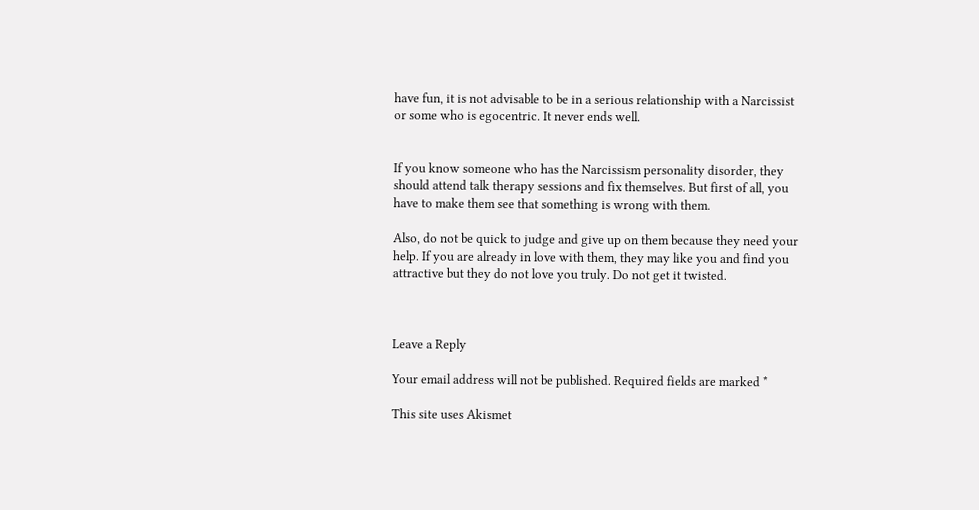have fun, it is not advisable to be in a serious relationship with a Narcissist or some who is egocentric. It never ends well.


If you know someone who has the Narcissism personality disorder, they should attend talk therapy sessions and fix themselves. But first of all, you have to make them see that something is wrong with them.

Also, do not be quick to judge and give up on them because they need your help. If you are already in love with them, they may like you and find you attractive but they do not love you truly. Do not get it twisted.



Leave a Reply

Your email address will not be published. Required fields are marked *

This site uses Akismet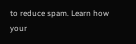to reduce spam. Learn how your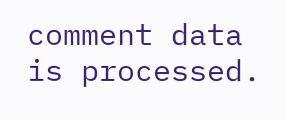comment data is processed.